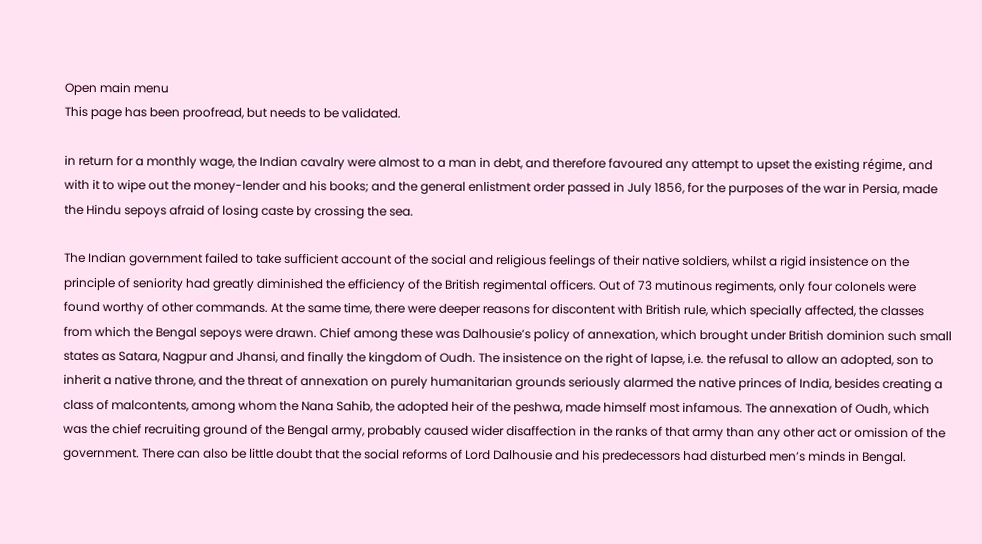Open main menu
This page has been proofread, but needs to be validated.

in return for a monthly wage, the Indian cavalry were almost to a man in debt, and therefore favoured any attempt to upset the existing régime, and with it to wipe out the money-lender and his books; and the general enlistment order passed in July 1856, for the purposes of the war in Persia, made the Hindu sepoys afraid of losing caste by crossing the sea.

The Indian government failed to take sufficient account of the social and religious feelings of their native soldiers, whilst a rigid insistence on the principle of seniority had greatly diminished the efficiency of the British regimental officers. Out of 73 mutinous regiments, only four colonels were found worthy of other commands. At the same time, there were deeper reasons for discontent with British rule, which specially affected, the classes from which the Bengal sepoys were drawn. Chief among these was Dalhousie’s policy of annexation, which brought under British dominion such small states as Satara, Nagpur and Jhansi, and finally the kingdom of Oudh. The insistence on the right of lapse, i.e. the refusal to allow an adopted, son to inherit a native throne, and the threat of annexation on purely humanitarian grounds seriously alarmed the native princes of India, besides creating a class of malcontents, among whom the Nana Sahib, the adopted heir of the peshwa, made himself most infamous. The annexation of Oudh, which was the chief recruiting ground of the Bengal army, probably caused wider disaffection in the ranks of that army than any other act or omission of the government. There can also be little doubt that the social reforms of Lord Dalhousie and his predecessors had disturbed men’s minds in Bengal.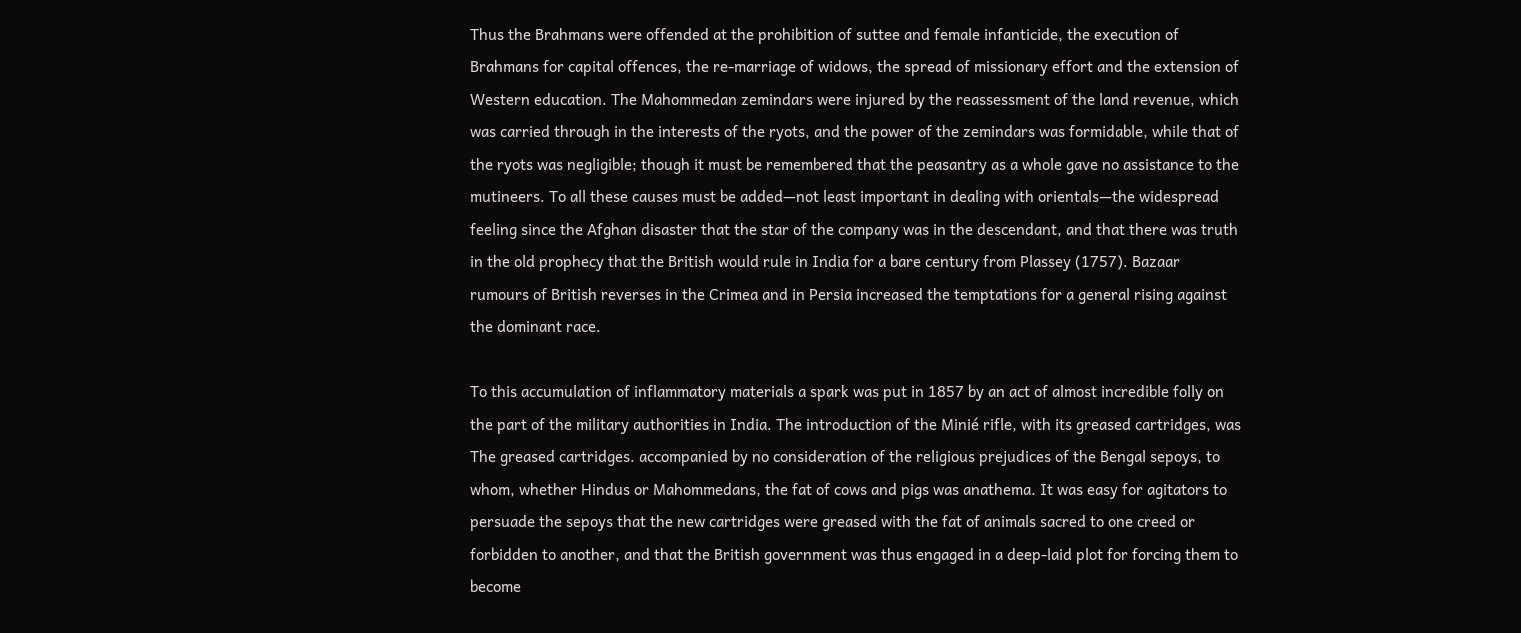Thus the Brahmans were offended at the prohibition of suttee and female infanticide, the execution of Brahmans for capital offences, the re-marriage of widows, the spread of missionary effort and the extension of Western education. The Mahommedan zemindars were injured by the reassessment of the land revenue, which was carried through in the interests of the ryots, and the power of the zemindars was formidable, while that of the ryots was negligible; though it must be remembered that the peasantry as a whole gave no assistance to the mutineers. To all these causes must be added—not least important in dealing with orientals—the widespread feeling since the Afghan disaster that the star of the company was in the descendant, and that there was truth in the old prophecy that the British would rule in India for a bare century from Plassey (1757). Bazaar rumours of British reverses in the Crimea and in Persia increased the temptations for a general rising against the dominant race.

To this accumulation of inflammatory materials a spark was put in 1857 by an act of almost incredible folly on the part of the military authorities in India. The introduction of the Minié rifle, with its greased cartridges, was The greased cartridges. accompanied by no consideration of the religious prejudices of the Bengal sepoys, to whom, whether Hindus or Mahommedans, the fat of cows and pigs was anathema. It was easy for agitators to persuade the sepoys that the new cartridges were greased with the fat of animals sacred to one creed or forbidden to another, and that the British government was thus engaged in a deep-laid plot for forcing them to become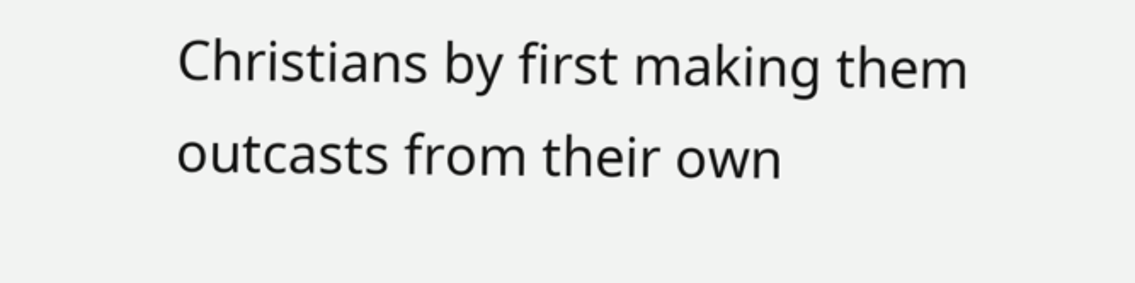Christians by first making them outcasts from their own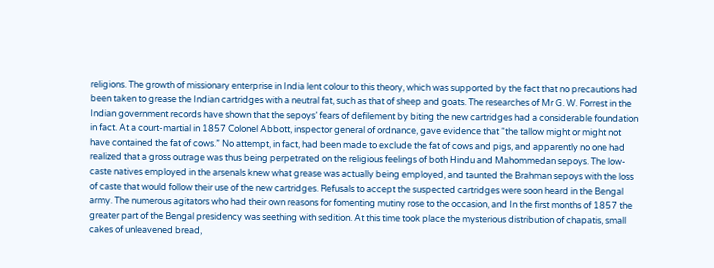religions. The growth of missionary enterprise in India lent colour to this theory, which was supported by the fact that no precautions had been taken to grease the Indian cartridges with a neutral fat, such as that of sheep and goats. The researches of Mr G. W. Forrest in the Indian government records have shown that the sepoys’ fears of defilement by biting the new cartridges had a considerable foundation in fact. At a court-martial in 1857 Colonel Abbott, inspector general of ordnance, gave evidence that “the tallow might or might not have contained the fat of cows.” No attempt, in fact, had been made to exclude the fat of cows and pigs, and apparently no one had realized that a gross outrage was thus being perpetrated on the religious feelings of both Hindu and Mahommedan sepoys. The low-caste natives employed in the arsenals knew what grease was actually being employed, and taunted the Brahman sepoys with the loss of caste that would follow their use of the new cartridges. Refusals to accept the suspected cartridges were soon heard in the Bengal army. The numerous agitators who had their own reasons for fomenting mutiny rose to the occasion, and In the first months of 1857 the greater part of the Bengal presidency was seething with sedition. At this time took place the mysterious distribution of chapatis, small cakes of unleavened bread,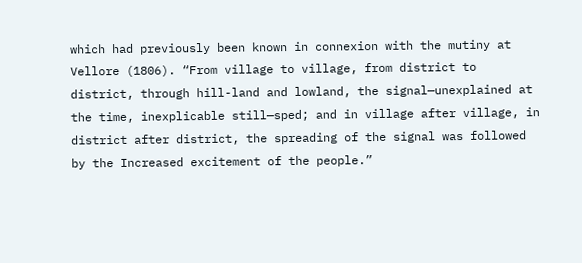which had previously been known in connexion with the mutiny at Vellore (1806). “From village to village, from district to district, through hill-land and lowland, the signal—unexplained at the time, inexplicable still—sped; and in village after village, in district after district, the spreading of the signal was followed by the Increased excitement of the people.”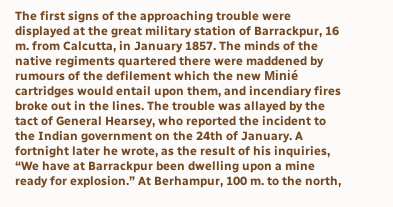The first signs of the approaching trouble were displayed at the great military station of Barrackpur, 16 m. from Calcutta, in January 1857. The minds of the native regiments quartered there were maddened by rumours of the defilement which the new Minié cartridges would entail upon them, and incendiary fires broke out in the lines. The trouble was allayed by the tact of General Hearsey, who reported the incident to the Indian government on the 24th of January. A fortnight later he wrote, as the result of his inquiries, “We have at Barrackpur been dwelling upon a mine ready for explosion.” At Berhampur, 100 m. to the north,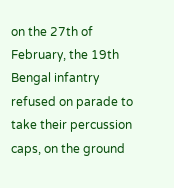on the 27th of February, the 19th Bengal infantry refused on parade to take their percussion caps, on the ground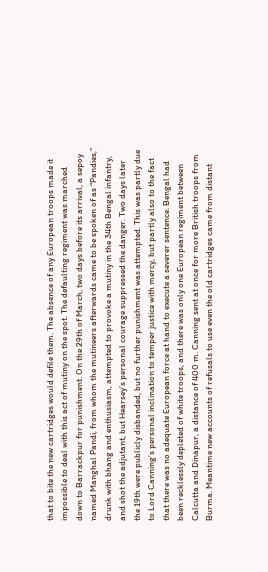that to bite the new cartridges would defile them. The absence of any European troops made it impossible to deal with this act of mutiny on the spot. The defaulting regiment was marched down to Barrackpur for punishment. On the 29th of March, two days before its arrival, a sepoy named Manghal Pandi, from whom the mutineers afterwards came to be spoken of as “Pandies,” drunk with bhang and enthusiasm, attempted to provoke a mutiny in the 34th Bengal infantry, and shot the adjutant, but Hearsey’s personal courage suppressed the danger. Two days later the 19th were publicly disbanded, but no further punishment was attempted. This was partly due to Lord Canning’s personal inclination to temper justice with mercy, but partly also to the fact that there was no adequate European force at hand to execute a severer sentence. Bengal had been recklessly depleted of white troops, and there was only one European regiment between Calcutta and Dinapur, a distance of 400 m. Canning sent at once for more British troops from Burma. Meantime new accounts of refusals to use even the old cartridges came from distant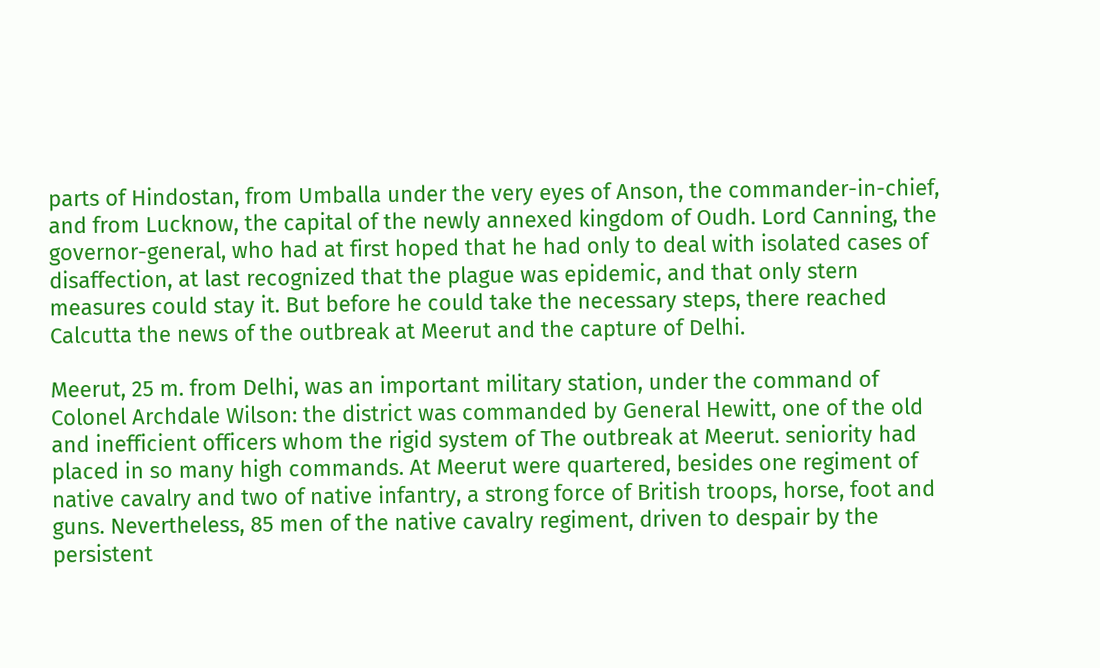parts of Hindostan, from Umballa under the very eyes of Anson, the commander-in-chief, and from Lucknow, the capital of the newly annexed kingdom of Oudh. Lord Canning, the governor-general, who had at first hoped that he had only to deal with isolated cases of disaffection, at last recognized that the plague was epidemic, and that only stern measures could stay it. But before he could take the necessary steps, there reached Calcutta the news of the outbreak at Meerut and the capture of Delhi.

Meerut, 25 m. from Delhi, was an important military station, under the command of Colonel Archdale Wilson: the district was commanded by General Hewitt, one of the old and inefficient officers whom the rigid system of The outbreak at Meerut. seniority had placed in so many high commands. At Meerut were quartered, besides one regiment of native cavalry and two of native infantry, a strong force of British troops, horse, foot and guns. Nevertheless, 85 men of the native cavalry regiment, driven to despair by the persistent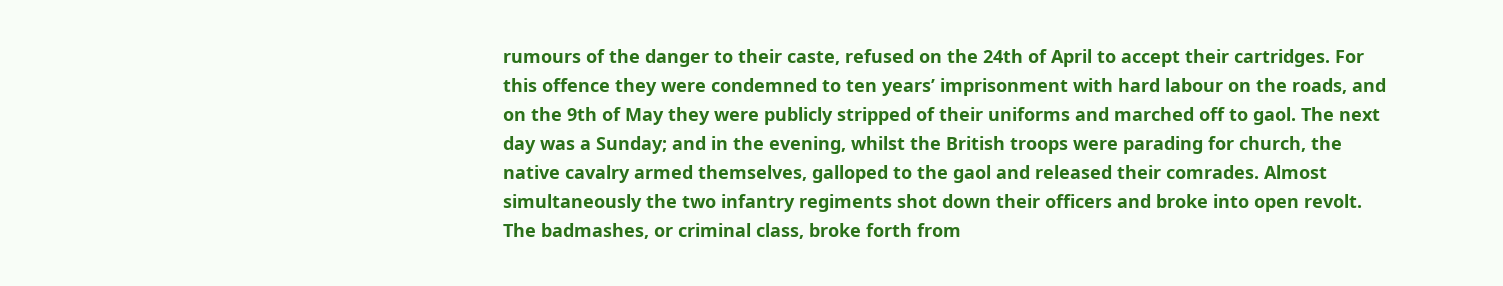rumours of the danger to their caste, refused on the 24th of April to accept their cartridges. For this offence they were condemned to ten years’ imprisonment with hard labour on the roads, and on the 9th of May they were publicly stripped of their uniforms and marched off to gaol. The next day was a Sunday; and in the evening, whilst the British troops were parading for church, the native cavalry armed themselves, galloped to the gaol and released their comrades. Almost simultaneously the two infantry regiments shot down their officers and broke into open revolt. The badmashes, or criminal class, broke forth from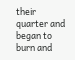their quarter and began to burn and